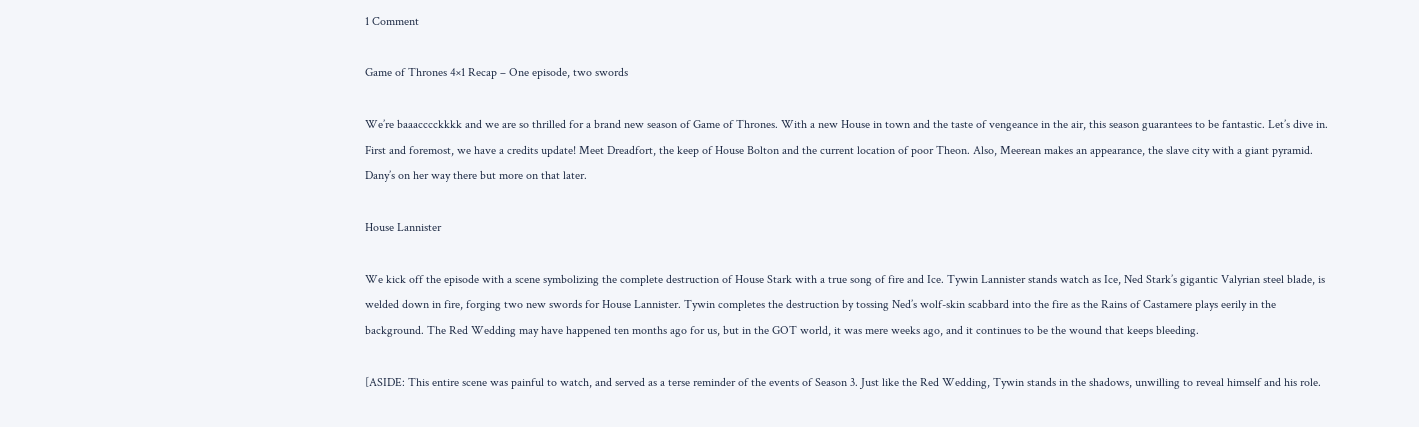1 Comment

Game of Thrones 4×1 Recap – One episode, two swords

We’re baaacccckkkk and we are so thrilled for a brand new season of Game of Thrones. With a new House in town and the taste of vengeance in the air, this season guarantees to be fantastic. Let’s dive in. First and foremost, we have a credits update! Meet Dreadfort, the keep of House Bolton and the current location of poor Theon. Also, Meerean makes an appearance, the slave city with a giant pyramid. Dany’s on her way there but more on that later.

House Lannister

We kick off the episode with a scene symbolizing the complete destruction of House Stark with a true song of fire and Ice. Tywin Lannister stands watch as Ice, Ned Stark’s gigantic Valyrian steel blade, is welded down in fire, forging two new swords for House Lannister. Tywin completes the destruction by tossing Ned’s wolf-skin scabbard into the fire as the Rains of Castamere plays eerily in the background. The Red Wedding may have happened ten months ago for us, but in the GOT world, it was mere weeks ago, and it continues to be the wound that keeps bleeding.

[ASIDE: This entire scene was painful to watch, and served as a terse reminder of the events of Season 3. Just like the Red Wedding, Tywin stands in the shadows, unwilling to reveal himself and his role.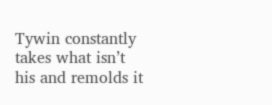Tywin constantly takes what isn’t his and remolds it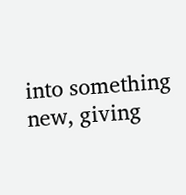into something new, giving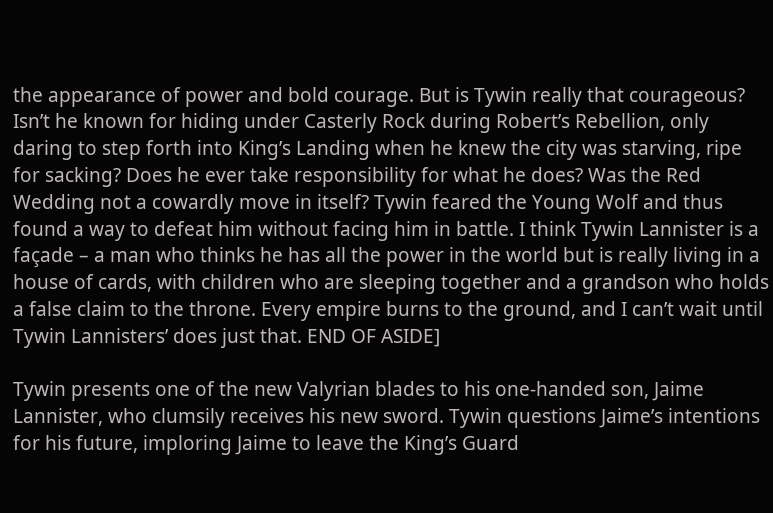the appearance of power and bold courage. But is Tywin really that courageous? Isn’t he known for hiding under Casterly Rock during Robert’s Rebellion, only daring to step forth into King’s Landing when he knew the city was starving, ripe for sacking? Does he ever take responsibility for what he does? Was the Red Wedding not a cowardly move in itself? Tywin feared the Young Wolf and thus found a way to defeat him without facing him in battle. I think Tywin Lannister is a façade – a man who thinks he has all the power in the world but is really living in a house of cards, with children who are sleeping together and a grandson who holds a false claim to the throne. Every empire burns to the ground, and I can’t wait until Tywin Lannisters’ does just that. END OF ASIDE]

Tywin presents one of the new Valyrian blades to his one-handed son, Jaime Lannister, who clumsily receives his new sword. Tywin questions Jaime’s intentions for his future, imploring Jaime to leave the King’s Guard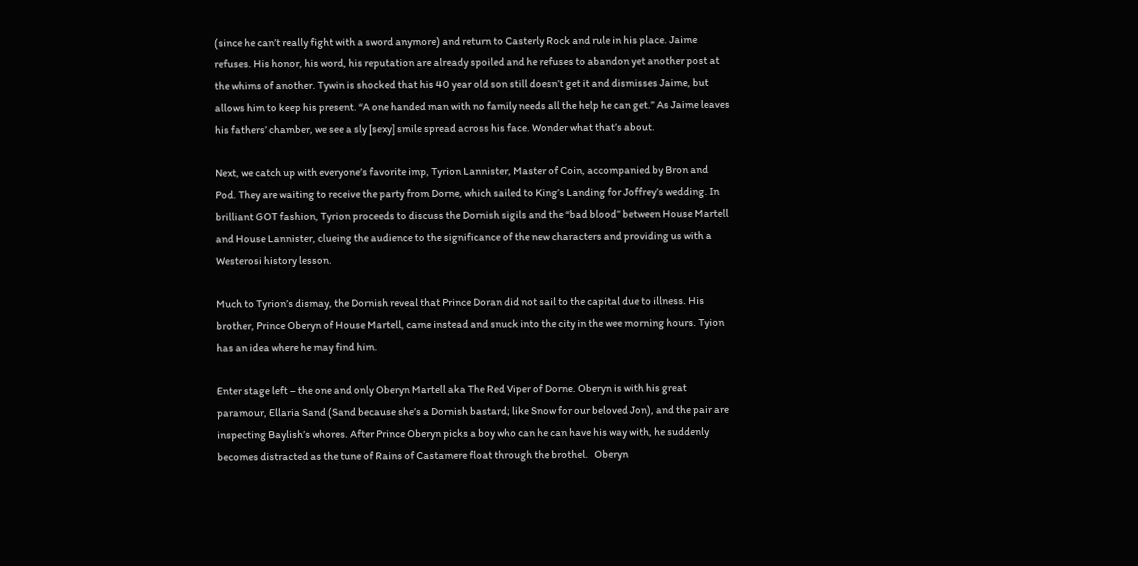(since he can’t really fight with a sword anymore) and return to Casterly Rock and rule in his place. Jaime refuses. His honor, his word, his reputation are already spoiled and he refuses to abandon yet another post at the whims of another. Tywin is shocked that his 40 year old son still doesn’t get it and dismisses Jaime, but allows him to keep his present. “A one handed man with no family needs all the help he can get.” As Jaime leaves his fathers’ chamber, we see a sly [sexy] smile spread across his face. Wonder what that’s about.

Next, we catch up with everyone’s favorite imp, Tyrion Lannister, Master of Coin, accompanied by Bron and Pod. They are waiting to receive the party from Dorne, which sailed to King’s Landing for Joffrey’s wedding. In brilliant GOT fashion, Tyrion proceeds to discuss the Dornish sigils and the “bad blood” between House Martell and House Lannister, clueing the audience to the significance of the new characters and providing us with a Westerosi history lesson.

Much to Tyrion’s dismay, the Dornish reveal that Prince Doran did not sail to the capital due to illness. His brother, Prince Oberyn of House Martell, came instead and snuck into the city in the wee morning hours. Tyion has an idea where he may find him.

Enter stage left – the one and only Oberyn Martell aka The Red Viper of Dorne. Oberyn is with his great paramour, Ellaria Sand (Sand because she’s a Dornish bastard; like Snow for our beloved Jon), and the pair are inspecting Baylish’s whores. After Prince Oberyn picks a boy who can he can have his way with, he suddenly becomes distracted as the tune of Rains of Castamere float through the brothel.   Oberyn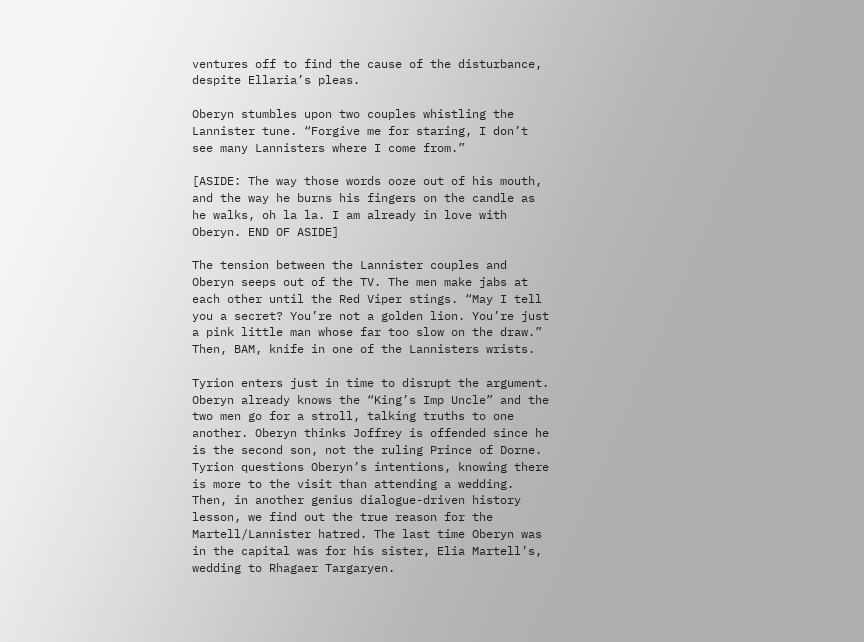ventures off to find the cause of the disturbance, despite Ellaria’s pleas.

Oberyn stumbles upon two couples whistling the Lannister tune. “Forgive me for staring, I don’t see many Lannisters where I come from.”

[ASIDE: The way those words ooze out of his mouth, and the way he burns his fingers on the candle as he walks, oh la la. I am already in love with Oberyn. END OF ASIDE]

The tension between the Lannister couples and Oberyn seeps out of the TV. The men make jabs at each other until the Red Viper stings. “May I tell you a secret? You’re not a golden lion. You’re just a pink little man whose far too slow on the draw.” Then, BAM, knife in one of the Lannisters wrists.

Tyrion enters just in time to disrupt the argument. Oberyn already knows the “King’s Imp Uncle” and the two men go for a stroll, talking truths to one another. Oberyn thinks Joffrey is offended since he is the second son, not the ruling Prince of Dorne. Tyrion questions Oberyn’s intentions, knowing there is more to the visit than attending a wedding. Then, in another genius dialogue-driven history lesson, we find out the true reason for the Martell/Lannister hatred. The last time Oberyn was in the capital was for his sister, Elia Martell’s, wedding to Rhagaer Targaryen.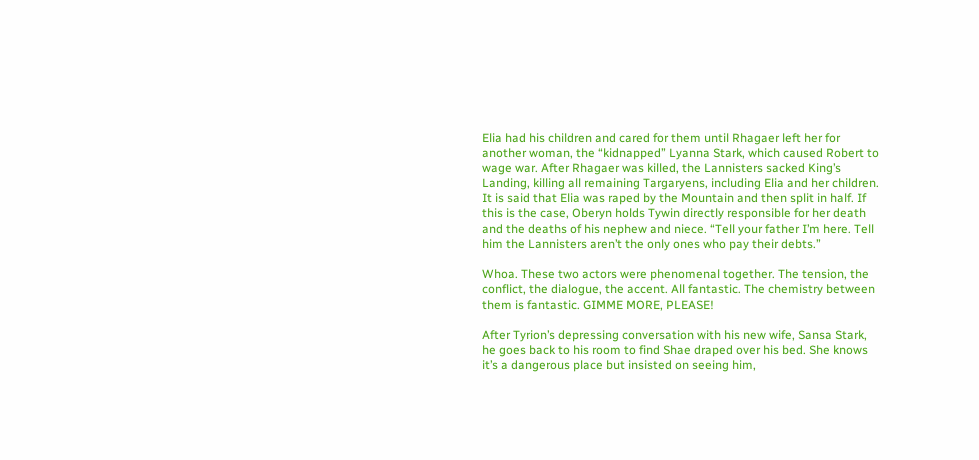Elia had his children and cared for them until Rhagaer left her for another woman, the “kidnapped” Lyanna Stark, which caused Robert to wage war. After Rhagaer was killed, the Lannisters sacked King’s Landing, killing all remaining Targaryens, including Elia and her children. It is said that Elia was raped by the Mountain and then split in half. If this is the case, Oberyn holds Tywin directly responsible for her death and the deaths of his nephew and niece. “Tell your father I’m here. Tell him the Lannisters aren’t the only ones who pay their debts.”

Whoa. These two actors were phenomenal together. The tension, the conflict, the dialogue, the accent. All fantastic. The chemistry between them is fantastic. GIMME MORE, PLEASE!

After Tyrion’s depressing conversation with his new wife, Sansa Stark, he goes back to his room to find Shae draped over his bed. She knows it’s a dangerous place but insisted on seeing him,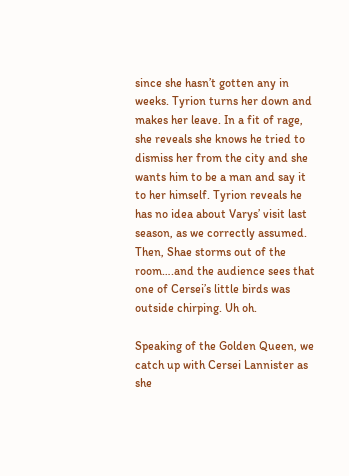since she hasn’t gotten any in weeks. Tyrion turns her down and makes her leave. In a fit of rage, she reveals she knows he tried to dismiss her from the city and she wants him to be a man and say it to her himself. Tyrion reveals he has no idea about Varys’ visit last season, as we correctly assumed. Then, Shae storms out of the room….and the audience sees that one of Cersei’s little birds was outside chirping. Uh oh.

Speaking of the Golden Queen, we catch up with Cersei Lannister as she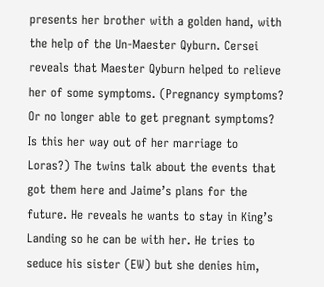presents her brother with a golden hand, with the help of the Un-Maester Qyburn. Cersei reveals that Maester Qyburn helped to relieve her of some symptoms. (Pregnancy symptoms? Or no longer able to get pregnant symptoms? Is this her way out of her marriage to Loras?) The twins talk about the events that got them here and Jaime’s plans for the future. He reveals he wants to stay in King’s Landing so he can be with her. He tries to seduce his sister (EW) but she denies him,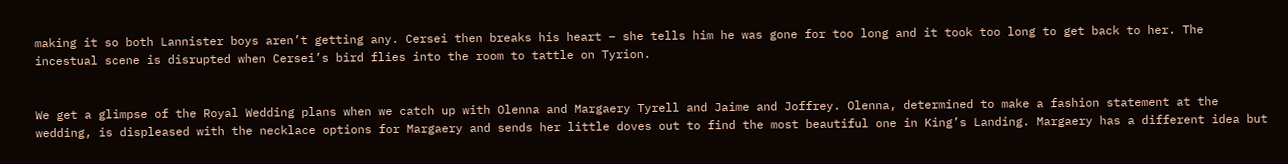making it so both Lannister boys aren’t getting any. Cersei then breaks his heart – she tells him he was gone for too long and it took too long to get back to her. The incestual scene is disrupted when Cersei’s bird flies into the room to tattle on Tyrion.


We get a glimpse of the Royal Wedding plans when we catch up with Olenna and Margaery Tyrell and Jaime and Joffrey. Olenna, determined to make a fashion statement at the wedding, is displeased with the necklace options for Margaery and sends her little doves out to find the most beautiful one in King’s Landing. Margaery has a different idea but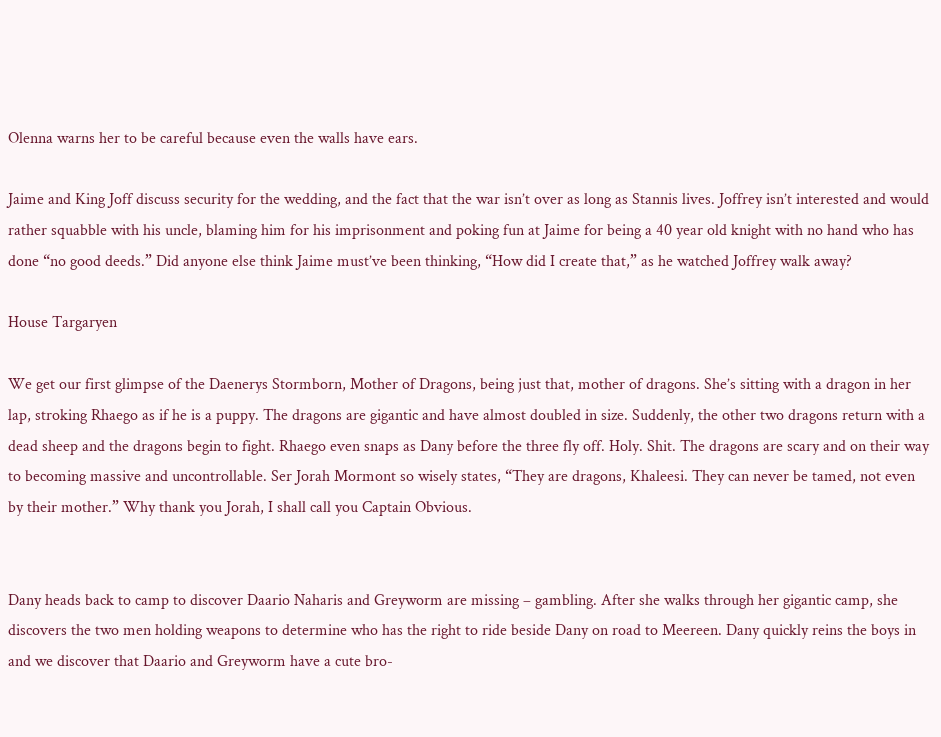Olenna warns her to be careful because even the walls have ears.

Jaime and King Joff discuss security for the wedding, and the fact that the war isn’t over as long as Stannis lives. Joffrey isn’t interested and would rather squabble with his uncle, blaming him for his imprisonment and poking fun at Jaime for being a 40 year old knight with no hand who has done “no good deeds.” Did anyone else think Jaime must’ve been thinking, “How did I create that,” as he watched Joffrey walk away?

House Targaryen

We get our first glimpse of the Daenerys Stormborn, Mother of Dragons, being just that, mother of dragons. She’s sitting with a dragon in her lap, stroking Rhaego as if he is a puppy. The dragons are gigantic and have almost doubled in size. Suddenly, the other two dragons return with a dead sheep and the dragons begin to fight. Rhaego even snaps as Dany before the three fly off. Holy. Shit. The dragons are scary and on their way to becoming massive and uncontrollable. Ser Jorah Mormont so wisely states, “They are dragons, Khaleesi. They can never be tamed, not even by their mother.” Why thank you Jorah, I shall call you Captain Obvious.


Dany heads back to camp to discover Daario Naharis and Greyworm are missing – gambling. After she walks through her gigantic camp, she discovers the two men holding weapons to determine who has the right to ride beside Dany on road to Meereen. Dany quickly reins the boys in and we discover that Daario and Greyworm have a cute bro-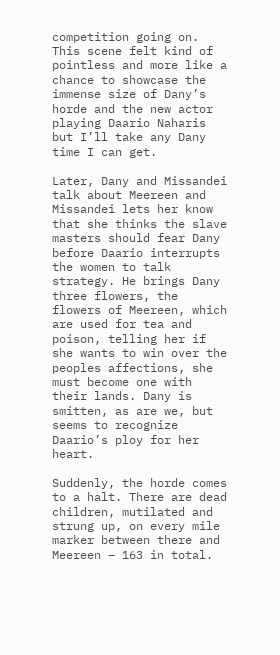competition going on. This scene felt kind of pointless and more like a chance to showcase the immense size of Dany’s horde and the new actor playing Daario Naharis but I’ll take any Dany time I can get.

Later, Dany and Missandei talk about Meereen and Missandei lets her know that she thinks the slave masters should fear Dany before Daario interrupts the women to talk strategy. He brings Dany three flowers, the flowers of Meereen, which are used for tea and poison, telling her if she wants to win over the peoples affections, she must become one with their lands. Dany is smitten, as are we, but seems to recognize Daario’s ploy for her heart.

Suddenly, the horde comes to a halt. There are dead children, mutilated and strung up, on every mile marker between there and Meereen – 163 in total.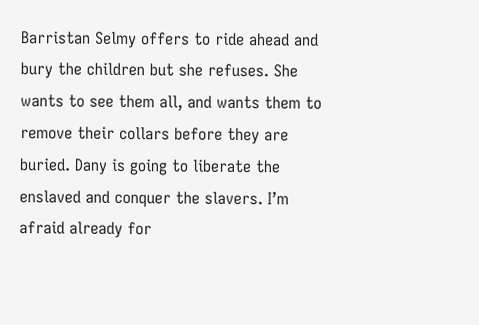Barristan Selmy offers to ride ahead and bury the children but she refuses. She wants to see them all, and wants them to remove their collars before they are buried. Dany is going to liberate the enslaved and conquer the slavers. I’m afraid already for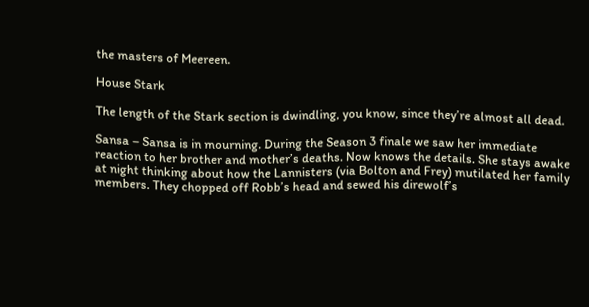the masters of Meereen.

House Stark

The length of the Stark section is dwindling, you know, since they’re almost all dead.

Sansa – Sansa is in mourning. During the Season 3 finale we saw her immediate reaction to her brother and mother’s deaths. Now knows the details. She stays awake at night thinking about how the Lannisters (via Bolton and Frey) mutilated her family members. They chopped off Robb’s head and sewed his direwolf’s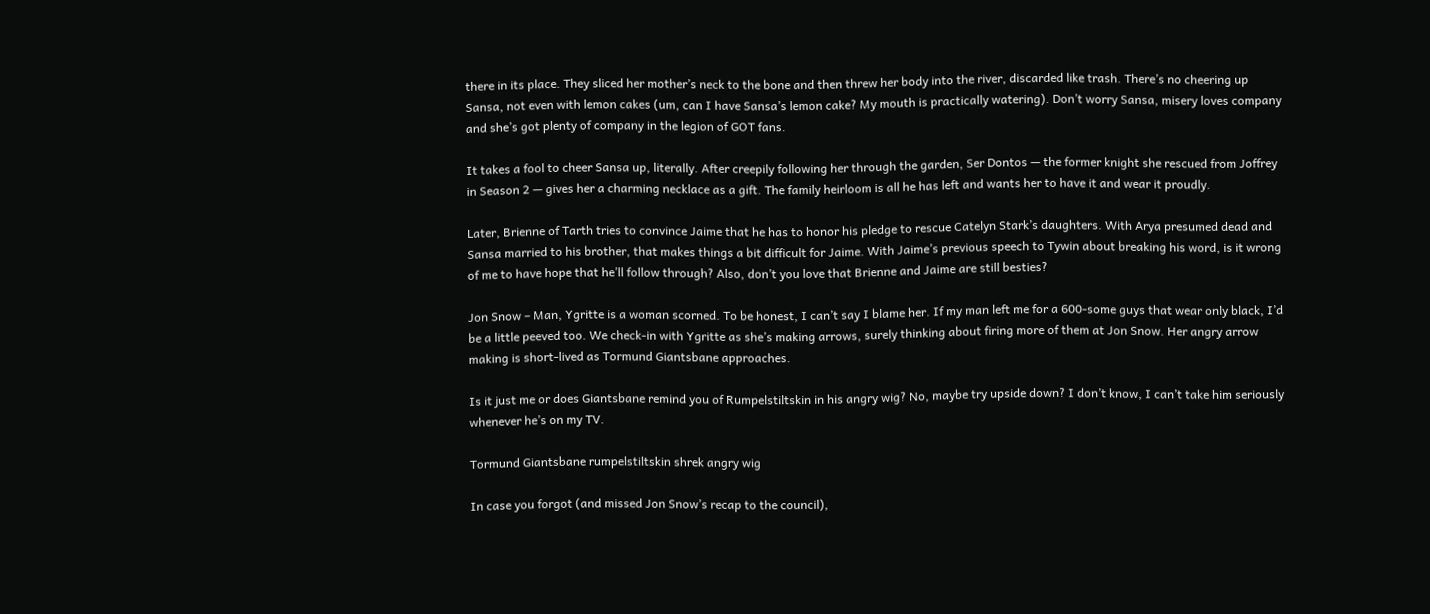there in its place. They sliced her mother’s neck to the bone and then threw her body into the river, discarded like trash. There’s no cheering up Sansa, not even with lemon cakes (um, can I have Sansa’s lemon cake? My mouth is practically watering). Don’t worry Sansa, misery loves company and she’s got plenty of company in the legion of GOT fans.

It takes a fool to cheer Sansa up, literally. After creepily following her through the garden, Ser Dontos — the former knight she rescued from Joffrey in Season 2 — gives her a charming necklace as a gift. The family heirloom is all he has left and wants her to have it and wear it proudly.

Later, Brienne of Tarth tries to convince Jaime that he has to honor his pledge to rescue Catelyn Stark’s daughters. With Arya presumed dead and Sansa married to his brother, that makes things a bit difficult for Jaime. With Jaime’s previous speech to Tywin about breaking his word, is it wrong of me to have hope that he’ll follow through? Also, don’t you love that Brienne and Jaime are still besties?

Jon Snow – Man, Ygritte is a woman scorned. To be honest, I can’t say I blame her. If my man left me for a 600-some guys that wear only black, I’d be a little peeved too. We check-in with Ygritte as she’s making arrows, surely thinking about firing more of them at Jon Snow. Her angry arrow making is short-lived as Tormund Giantsbane approaches.

Is it just me or does Giantsbane remind you of Rumpelstiltskin in his angry wig? No, maybe try upside down? I don’t know, I can’t take him seriously whenever he’s on my TV.

Tormund Giantsbane rumpelstiltskin shrek angry wig

In case you forgot (and missed Jon Snow’s recap to the council),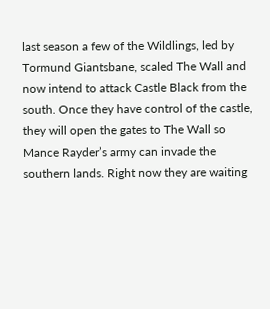last season a few of the Wildlings, led by Tormund Giantsbane, scaled The Wall and now intend to attack Castle Black from the south. Once they have control of the castle, they will open the gates to The Wall so Mance Rayder’s army can invade the southern lands. Right now they are waiting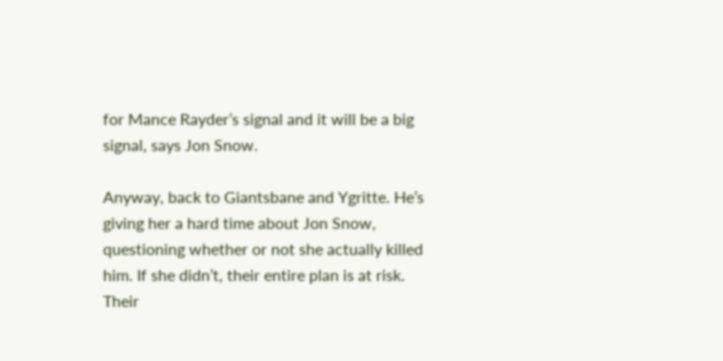for Mance Rayder’s signal and it will be a big signal, says Jon Snow.

Anyway, back to Giantsbane and Ygritte. He’s giving her a hard time about Jon Snow, questioning whether or not she actually killed him. If she didn’t, their entire plan is at risk. Their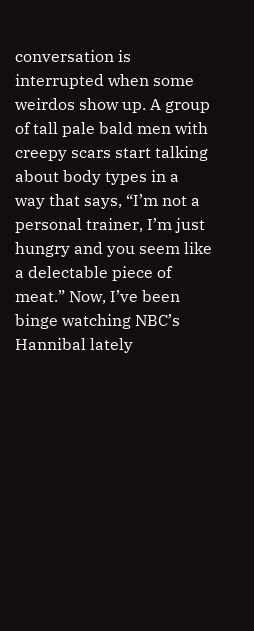conversation is interrupted when some weirdos show up. A group of tall pale bald men with creepy scars start talking about body types in a way that says, “I’m not a personal trainer, I’m just hungry and you seem like a delectable piece of meat.” Now, I’ve been binge watching NBC’s Hannibal lately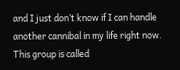and I just don’t know if I can handle another cannibal in my life right now. This group is called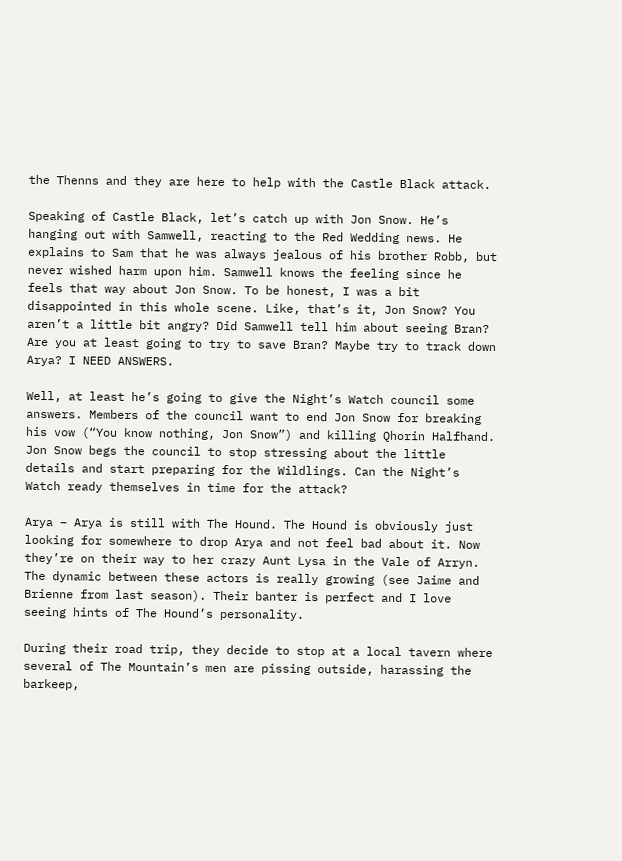the Thenns and they are here to help with the Castle Black attack.

Speaking of Castle Black, let’s catch up with Jon Snow. He’s hanging out with Samwell, reacting to the Red Wedding news. He explains to Sam that he was always jealous of his brother Robb, but never wished harm upon him. Samwell knows the feeling since he feels that way about Jon Snow. To be honest, I was a bit disappointed in this whole scene. Like, that’s it, Jon Snow? You aren’t a little bit angry? Did Samwell tell him about seeing Bran? Are you at least going to try to save Bran? Maybe try to track down Arya? I NEED ANSWERS.

Well, at least he’s going to give the Night’s Watch council some answers. Members of the council want to end Jon Snow for breaking his vow (“You know nothing, Jon Snow”) and killing Qhorin Halfhand. Jon Snow begs the council to stop stressing about the little details and start preparing for the Wildlings. Can the Night’s Watch ready themselves in time for the attack?

Arya – Arya is still with The Hound. The Hound is obviously just looking for somewhere to drop Arya and not feel bad about it. Now they’re on their way to her crazy Aunt Lysa in the Vale of Arryn. The dynamic between these actors is really growing (see Jaime and Brienne from last season). Their banter is perfect and I love seeing hints of The Hound’s personality.

During their road trip, they decide to stop at a local tavern where several of The Mountain’s men are pissing outside, harassing the barkeep,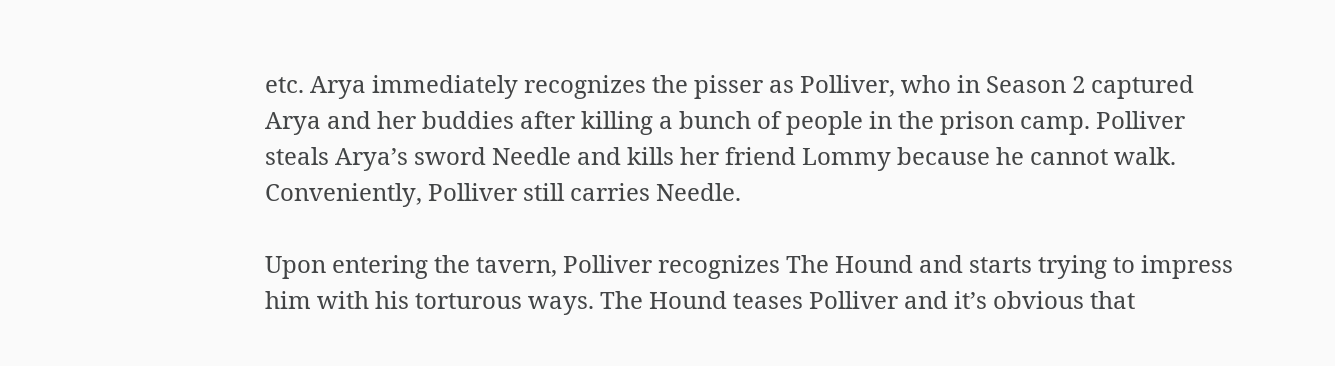etc. Arya immediately recognizes the pisser as Polliver, who in Season 2 captured Arya and her buddies after killing a bunch of people in the prison camp. Polliver steals Arya’s sword Needle and kills her friend Lommy because he cannot walk. Conveniently, Polliver still carries Needle.

Upon entering the tavern, Polliver recognizes The Hound and starts trying to impress him with his torturous ways. The Hound teases Polliver and it’s obvious that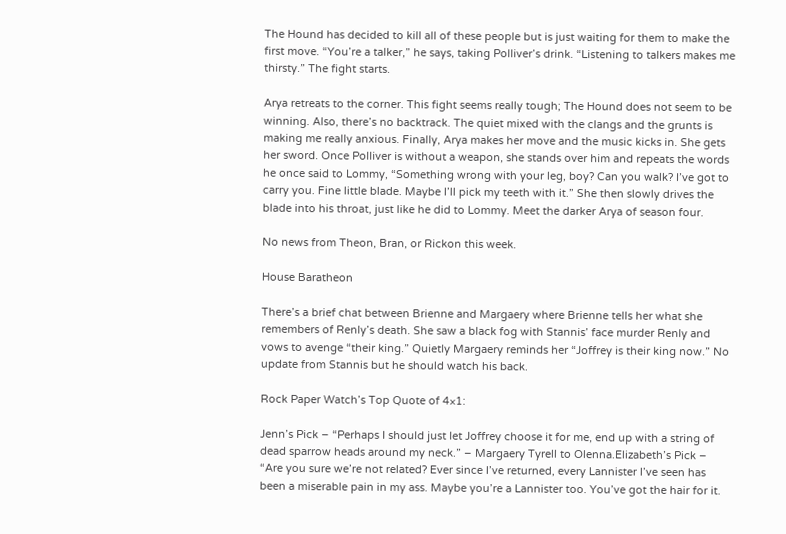The Hound has decided to kill all of these people but is just waiting for them to make the first move. “You’re a talker,” he says, taking Polliver’s drink. “Listening to talkers makes me thirsty.” The fight starts.

Arya retreats to the corner. This fight seems really tough; The Hound does not seem to be winning. Also, there’s no backtrack. The quiet mixed with the clangs and the grunts is making me really anxious. Finally, Arya makes her move and the music kicks in. She gets her sword. Once Polliver is without a weapon, she stands over him and repeats the words he once said to Lommy, “Something wrong with your leg, boy? Can you walk? I’ve got to carry you. Fine little blade. Maybe I’ll pick my teeth with it.” She then slowly drives the blade into his throat, just like he did to Lommy. Meet the darker Arya of season four.

No news from Theon, Bran, or Rickon this week.

House Baratheon

There’s a brief chat between Brienne and Margaery where Brienne tells her what she remembers of Renly’s death. She saw a black fog with Stannis’ face murder Renly and vows to avenge “their king.” Quietly Margaery reminds her “Joffrey is their king now.” No update from Stannis but he should watch his back.

Rock Paper Watch’s Top Quote of 4×1:

Jenn’s Pick – “Perhaps I should just let Joffrey choose it for me, end up with a string of dead sparrow heads around my neck.” – Margaery Tyrell to Olenna.Elizabeth’s Pick – “Are you sure we’re not related? Ever since I’ve returned, every Lannister I’ve seen has been a miserable pain in my ass. Maybe you’re a Lannister too. You’ve got the hair for it.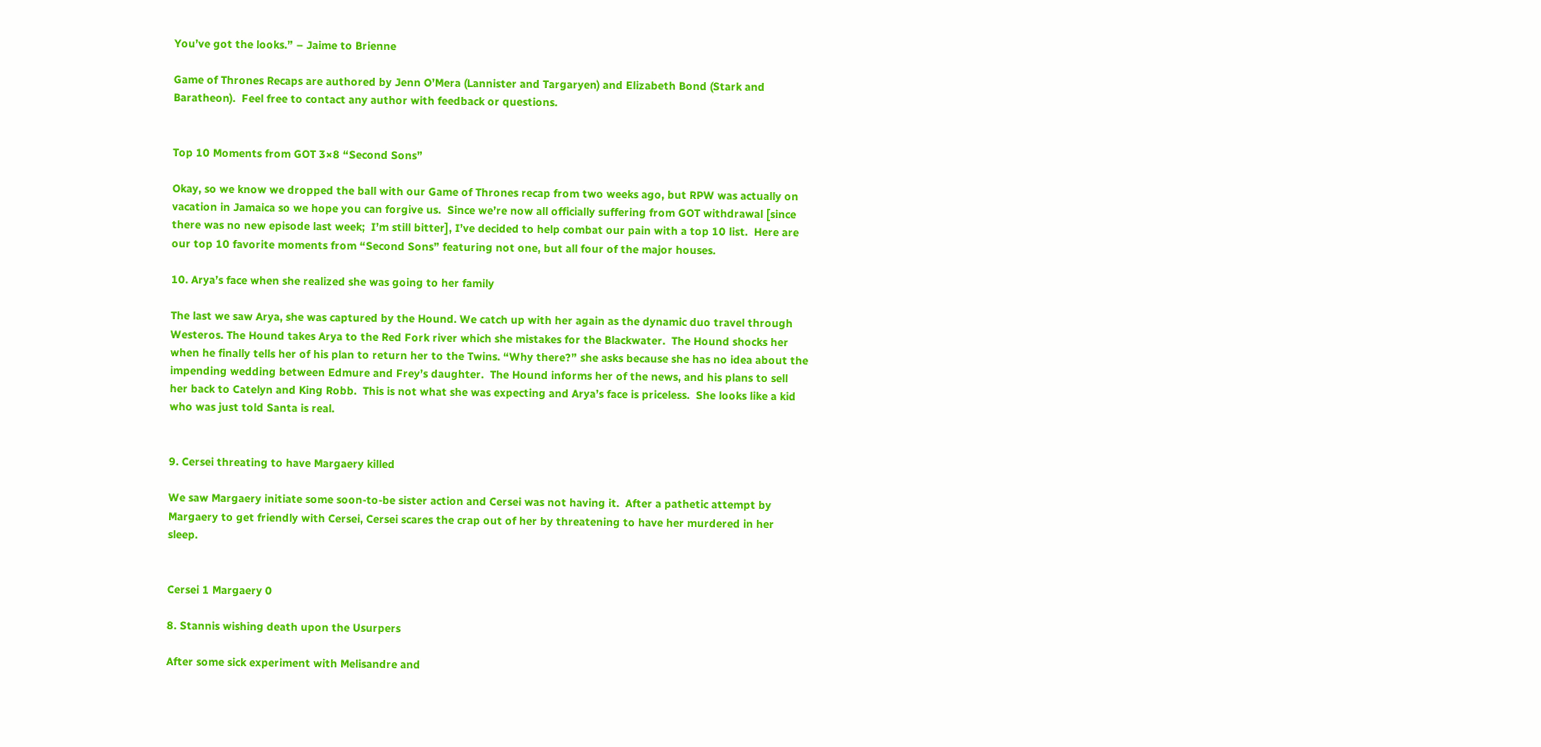You’ve got the looks.” – Jaime to Brienne

Game of Thrones Recaps are authored by Jenn O’Mera (Lannister and Targaryen) and Elizabeth Bond (Stark and Baratheon).  Feel free to contact any author with feedback or questions.


Top 10 Moments from GOT 3×8 “Second Sons”

Okay, so we know we dropped the ball with our Game of Thrones recap from two weeks ago, but RPW was actually on vacation in Jamaica so we hope you can forgive us.  Since we’re now all officially suffering from GOT withdrawal [since there was no new episode last week;  I’m still bitter], I’ve decided to help combat our pain with a top 10 list.  Here are our top 10 favorite moments from “Second Sons” featuring not one, but all four of the major houses.

10. Arya’s face when she realized she was going to her family

The last we saw Arya, she was captured by the Hound. We catch up with her again as the dynamic duo travel through Westeros. The Hound takes Arya to the Red Fork river which she mistakes for the Blackwater.  The Hound shocks her when he finally tells her of his plan to return her to the Twins. “Why there?” she asks because she has no idea about the impending wedding between Edmure and Frey’s daughter.  The Hound informs her of the news, and his plans to sell her back to Catelyn and King Robb.  This is not what she was expecting and Arya’s face is priceless.  She looks like a kid who was just told Santa is real.


9. Cersei threating to have Margaery killed

We saw Margaery initiate some soon-to-be sister action and Cersei was not having it.  After a pathetic attempt by Margaery to get friendly with Cersei, Cersei scares the crap out of her by threatening to have her murdered in her sleep.


Cersei 1 Margaery 0

8. Stannis wishing death upon the Usurpers

After some sick experiment with Melisandre and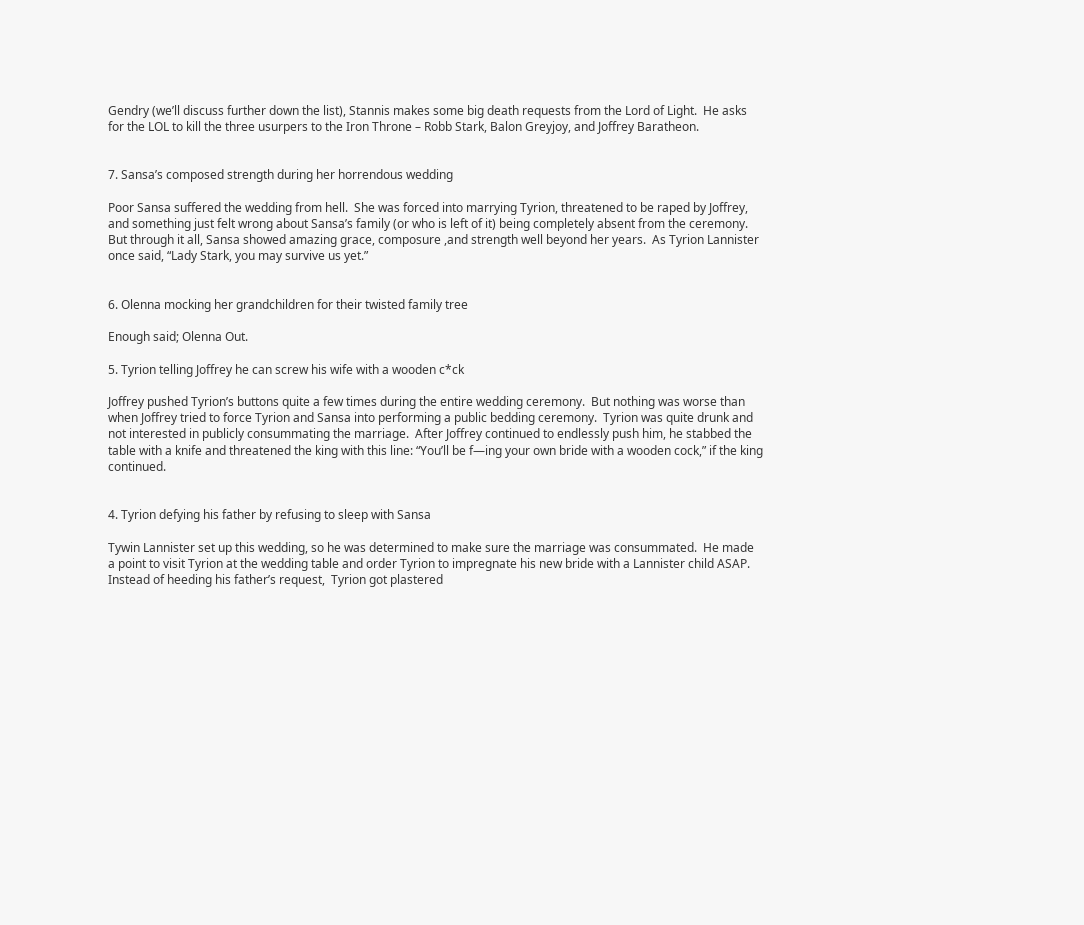Gendry (we’ll discuss further down the list), Stannis makes some big death requests from the Lord of Light.  He asks for the LOL to kill the three usurpers to the Iron Throne – Robb Stark, Balon Greyjoy, and Joffrey Baratheon.


7. Sansa’s composed strength during her horrendous wedding

Poor Sansa suffered the wedding from hell.  She was forced into marrying Tyrion, threatened to be raped by Joffrey, and something just felt wrong about Sansa’s family (or who is left of it) being completely absent from the ceremony.  But through it all, Sansa showed amazing grace, composure ,and strength well beyond her years.  As Tyrion Lannister once said, “Lady Stark, you may survive us yet.”


6. Olenna mocking her grandchildren for their twisted family tree

Enough said; Olenna Out.

5. Tyrion telling Joffrey he can screw his wife with a wooden c*ck

Joffrey pushed Tyrion’s buttons quite a few times during the entire wedding ceremony.  But nothing was worse than when Joffrey tried to force Tyrion and Sansa into performing a public bedding ceremony.  Tyrion was quite drunk and not interested in publicly consummating the marriage.  After Joffrey continued to endlessly push him, he stabbed the table with a knife and threatened the king with this line: “You’ll be f—ing your own bride with a wooden cock,” if the king continued.


4. Tyrion defying his father by refusing to sleep with Sansa

Tywin Lannister set up this wedding, so he was determined to make sure the marriage was consummated.  He made a point to visit Tyrion at the wedding table and order Tyrion to impregnate his new bride with a Lannister child ASAP.  Instead of heeding his father’s request,  Tyrion got plastered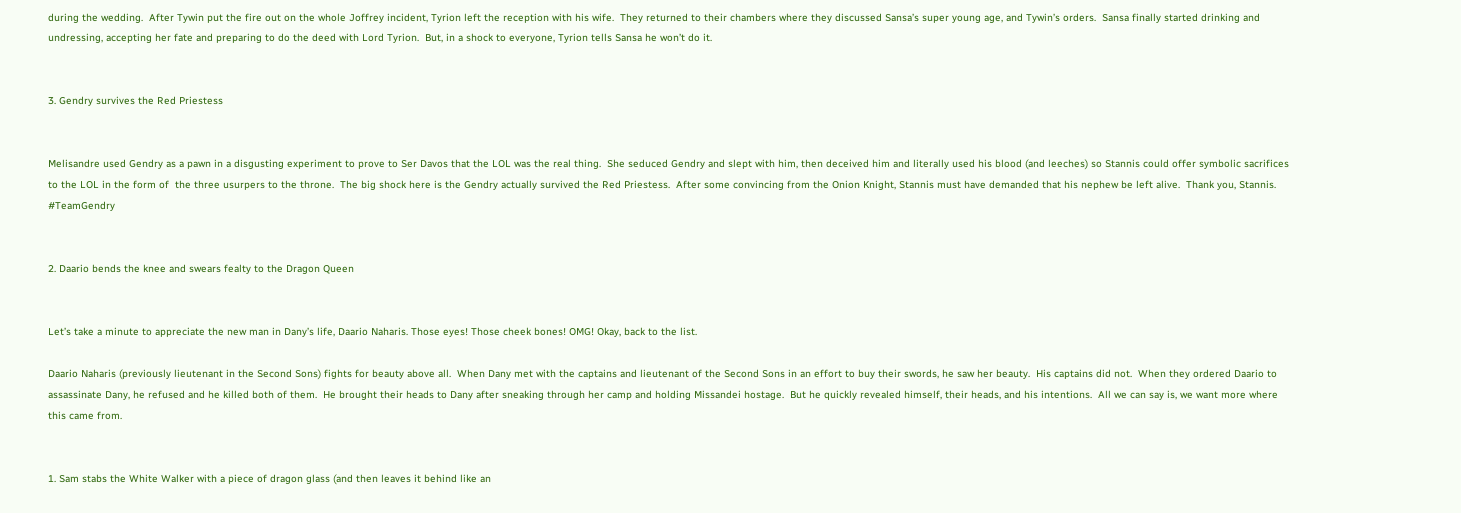during the wedding.  After Tywin put the fire out on the whole Joffrey incident, Tyrion left the reception with his wife.  They returned to their chambers where they discussed Sansa’s super young age, and Tywin’s orders.  Sansa finally started drinking and undressing, accepting her fate and preparing to do the deed with Lord Tyrion.  But, in a shock to everyone, Tyrion tells Sansa he won’t do it.


3. Gendry survives the Red Priestess


Melisandre used Gendry as a pawn in a disgusting experiment to prove to Ser Davos that the LOL was the real thing.  She seduced Gendry and slept with him, then deceived him and literally used his blood (and leeches) so Stannis could offer symbolic sacrifices to the LOL in the form of  the three usurpers to the throne.  The big shock here is the Gendry actually survived the Red Priestess.  After some convincing from the Onion Knight, Stannis must have demanded that his nephew be left alive.  Thank you, Stannis. #TeamGendry


2. Daario bends the knee and swears fealty to the Dragon Queen


Let’s take a minute to appreciate the new man in Dany’s life, Daario Naharis. Those eyes! Those cheek bones! OMG! Okay, back to the list.

Daario Naharis (previously lieutenant in the Second Sons) fights for beauty above all.  When Dany met with the captains and lieutenant of the Second Sons in an effort to buy their swords, he saw her beauty.  His captains did not.  When they ordered Daario to assassinate Dany, he refused and he killed both of them.  He brought their heads to Dany after sneaking through her camp and holding Missandei hostage.  But he quickly revealed himself, their heads, and his intentions.  All we can say is, we want more where this came from.


1. Sam stabs the White Walker with a piece of dragon glass (and then leaves it behind like an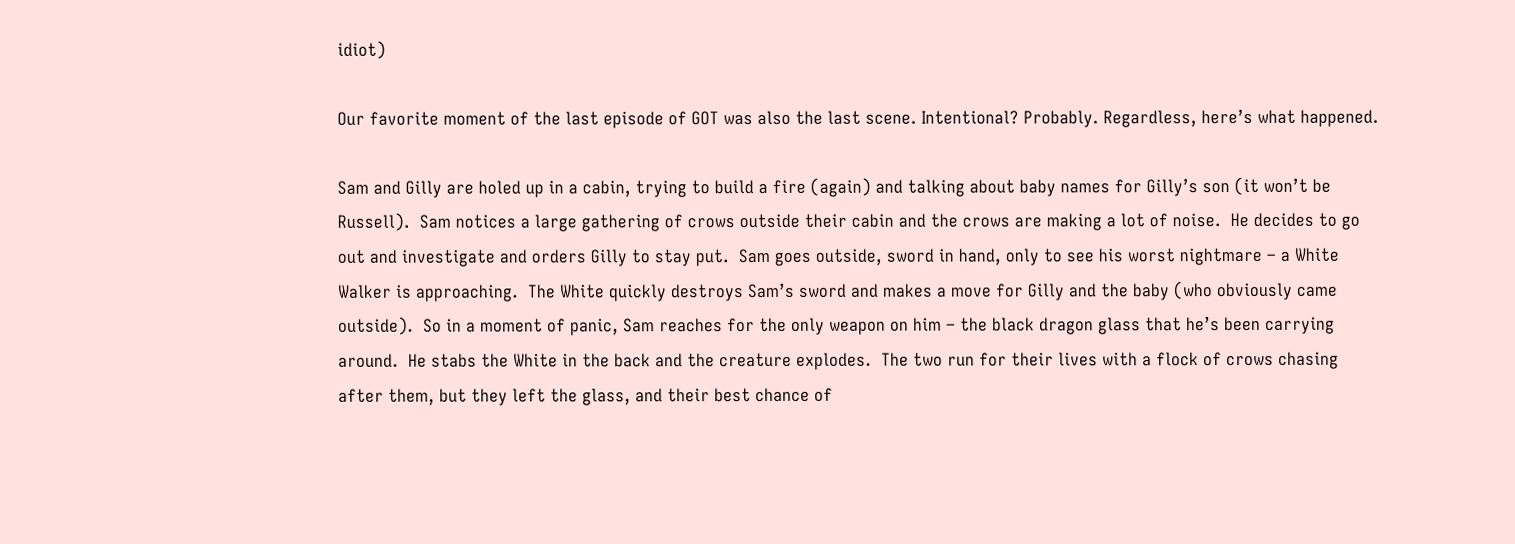idiot)

Our favorite moment of the last episode of GOT was also the last scene. Intentional? Probably. Regardless, here’s what happened.

Sam and Gilly are holed up in a cabin, trying to build a fire (again) and talking about baby names for Gilly’s son (it won’t be Russell).  Sam notices a large gathering of crows outside their cabin and the crows are making a lot of noise.  He decides to go out and investigate and orders Gilly to stay put.  Sam goes outside, sword in hand, only to see his worst nightmare – a White Walker is approaching.  The White quickly destroys Sam’s sword and makes a move for Gilly and the baby (who obviously came outside).  So in a moment of panic, Sam reaches for the only weapon on him – the black dragon glass that he’s been carrying around.  He stabs the White in the back and the creature explodes.  The two run for their lives with a flock of crows chasing after them, but they left the glass, and their best chance of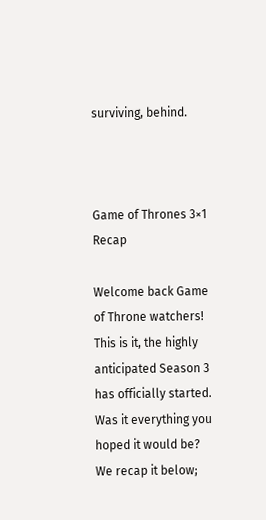surviving, behind.



Game of Thrones 3×1 Recap

Welcome back Game of Throne watchers!  This is it, the highly anticipated Season 3 has officially started.  Was it everything you hoped it would be?  We recap it below;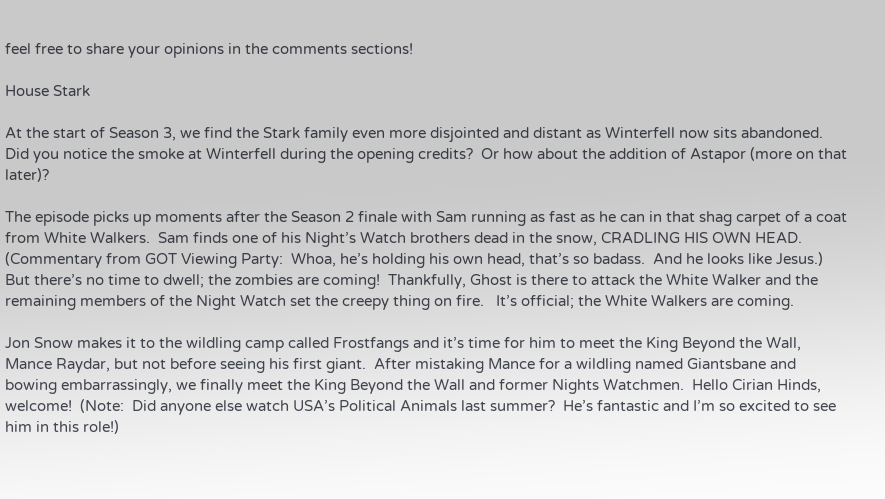feel free to share your opinions in the comments sections!

House Stark

At the start of Season 3, we find the Stark family even more disjointed and distant as Winterfell now sits abandoned.  Did you notice the smoke at Winterfell during the opening credits?  Or how about the addition of Astapor (more on that later)?

The episode picks up moments after the Season 2 finale with Sam running as fast as he can in that shag carpet of a coat from White Walkers.  Sam finds one of his Night’s Watch brothers dead in the snow, CRADLING HIS OWN HEAD.  (Commentary from GOT Viewing Party:  Whoa, he’s holding his own head, that’s so badass.  And he looks like Jesus.) But there’s no time to dwell; the zombies are coming!  Thankfully, Ghost is there to attack the White Walker and the remaining members of the Night Watch set the creepy thing on fire.   It’s official; the White Walkers are coming.

Jon Snow makes it to the wildling camp called Frostfangs and it’s time for him to meet the King Beyond the Wall, Mance Raydar, but not before seeing his first giant.  After mistaking Mance for a wildling named Giantsbane and bowing embarrassingly, we finally meet the King Beyond the Wall and former Nights Watchmen.  Hello Cirian Hinds, welcome!  (Note:  Did anyone else watch USA’s Political Animals last summer?  He’s fantastic and I’m so excited to see him in this role!)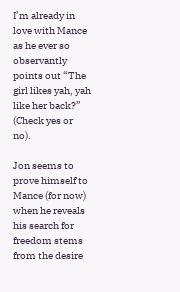I’m already in love with Mance as he ever so observantly points out “The girl likes yah, yah like her back?” (Check yes or no).

Jon seems to prove himself to Mance (for now) when he reveals his search for freedom stems from the desire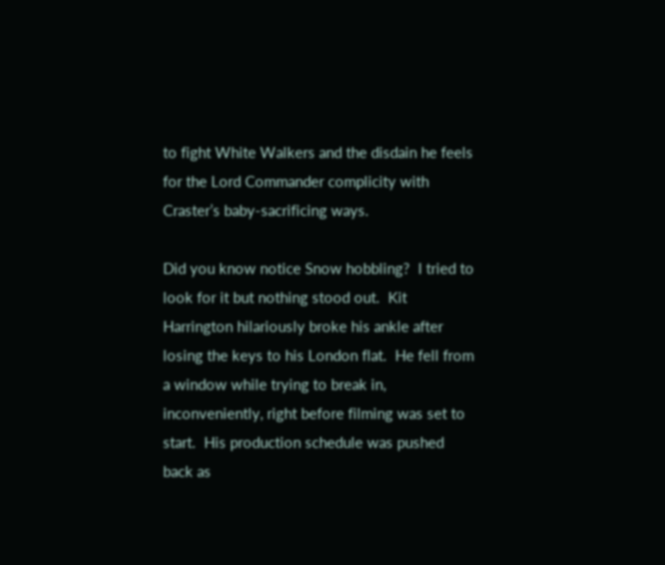to fight White Walkers and the disdain he feels for the Lord Commander complicity with Craster’s baby-sacrificing ways.

Did you know notice Snow hobbling?  I tried to look for it but nothing stood out.  Kit Harrington hilariously broke his ankle after losing the keys to his London flat.  He fell from a window while trying to break in, inconveniently, right before filming was set to start.  His production schedule was pushed back as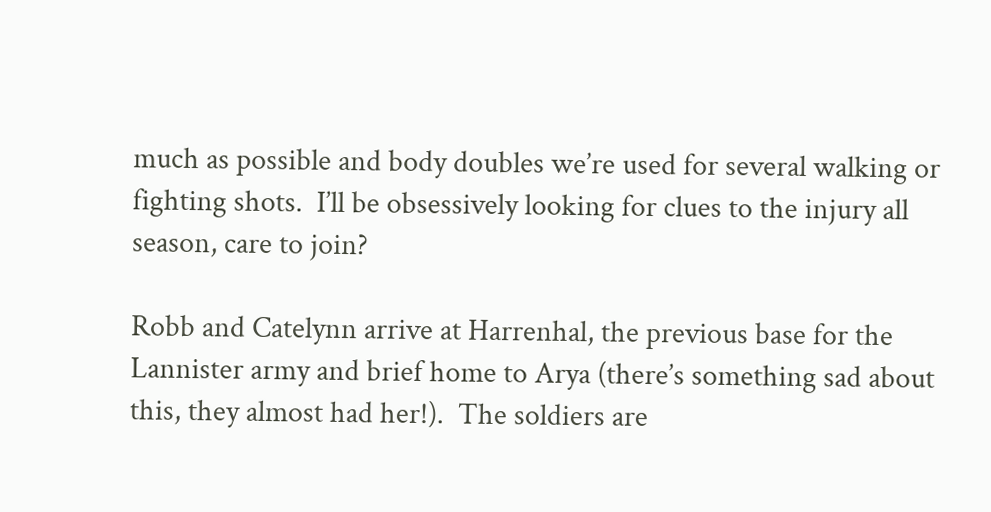much as possible and body doubles we’re used for several walking or fighting shots.  I’ll be obsessively looking for clues to the injury all season, care to join?

Robb and Catelynn arrive at Harrenhal, the previous base for the Lannister army and brief home to Arya (there’s something sad about this, they almost had her!).  The soldiers are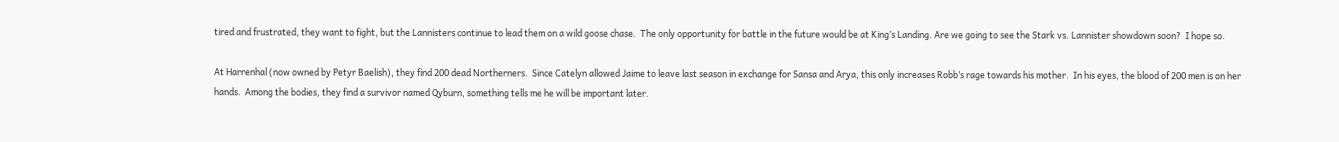tired and frustrated, they want to fight, but the Lannisters continue to lead them on a wild goose chase.  The only opportunity for battle in the future would be at King’s Landing. Are we going to see the Stark vs. Lannister showdown soon?  I hope so.

At Harrenhal (now owned by Petyr Baelish), they find 200 dead Northerners.  Since Catelyn allowed Jaime to leave last season in exchange for Sansa and Arya, this only increases Robb’s rage towards his mother.  In his eyes, the blood of 200 men is on her hands.  Among the bodies, they find a survivor named Qyburn, something tells me he will be important later.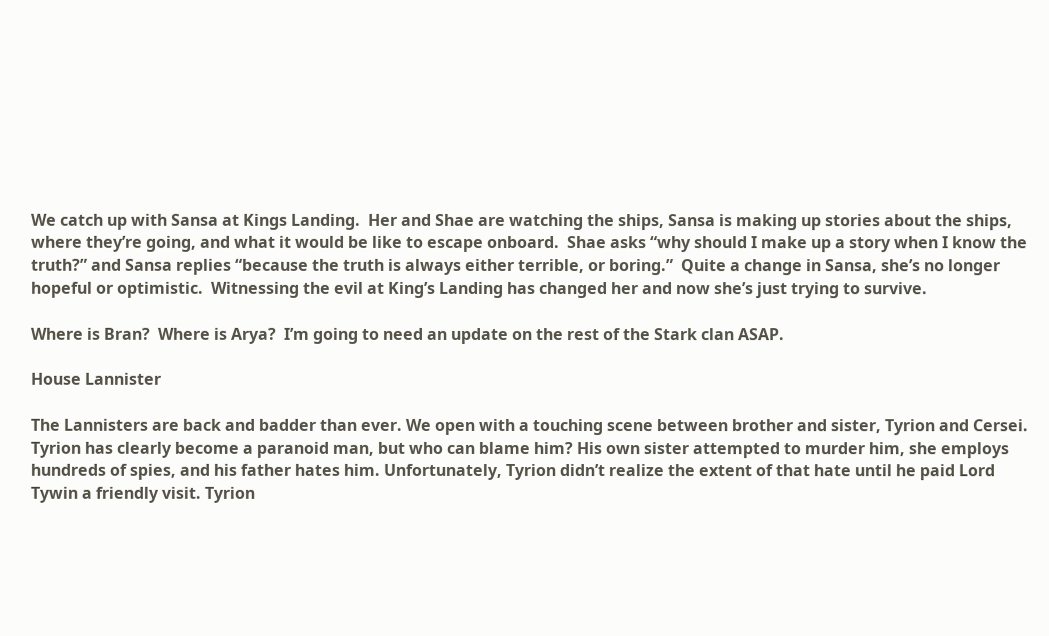We catch up with Sansa at Kings Landing.  Her and Shae are watching the ships, Sansa is making up stories about the ships, where they’re going, and what it would be like to escape onboard.  Shae asks “why should I make up a story when I know the truth?” and Sansa replies “because the truth is always either terrible, or boring.”  Quite a change in Sansa, she’s no longer hopeful or optimistic.  Witnessing the evil at King’s Landing has changed her and now she’s just trying to survive.

Where is Bran?  Where is Arya?  I’m going to need an update on the rest of the Stark clan ASAP.

House Lannister

The Lannisters are back and badder than ever. We open with a touching scene between brother and sister, Tyrion and Cersei. Tyrion has clearly become a paranoid man, but who can blame him? His own sister attempted to murder him, she employs hundreds of spies, and his father hates him. Unfortunately, Tyrion didn’t realize the extent of that hate until he paid Lord Tywin a friendly visit. Tyrion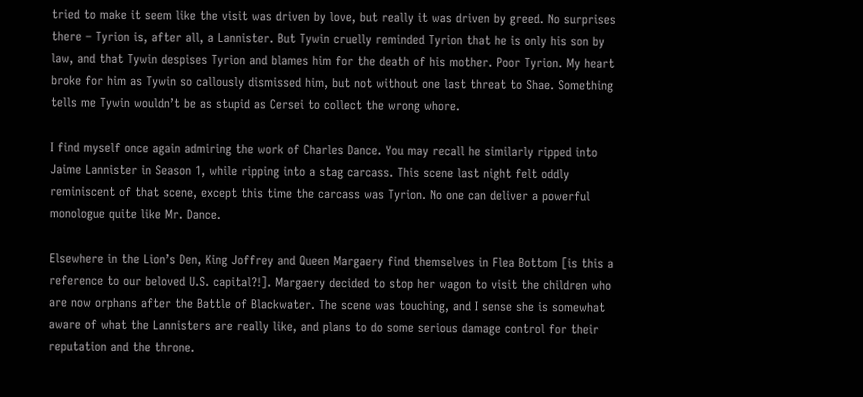tried to make it seem like the visit was driven by love, but really it was driven by greed. No surprises there – Tyrion is, after all, a Lannister. But Tywin cruelly reminded Tyrion that he is only his son by law, and that Tywin despises Tyrion and blames him for the death of his mother. Poor Tyrion. My heart broke for him as Tywin so callously dismissed him, but not without one last threat to Shae. Something tells me Tywin wouldn’t be as stupid as Cersei to collect the wrong whore.

I find myself once again admiring the work of Charles Dance. You may recall he similarly ripped into Jaime Lannister in Season 1, while ripping into a stag carcass. This scene last night felt oddly reminiscent of that scene, except this time the carcass was Tyrion. No one can deliver a powerful monologue quite like Mr. Dance.

Elsewhere in the Lion’s Den, King Joffrey and Queen Margaery find themselves in Flea Bottom [is this a reference to our beloved U.S. capital?!]. Margaery decided to stop her wagon to visit the children who are now orphans after the Battle of Blackwater. The scene was touching, and I sense she is somewhat aware of what the Lannisters are really like, and plans to do some serious damage control for their reputation and the throne.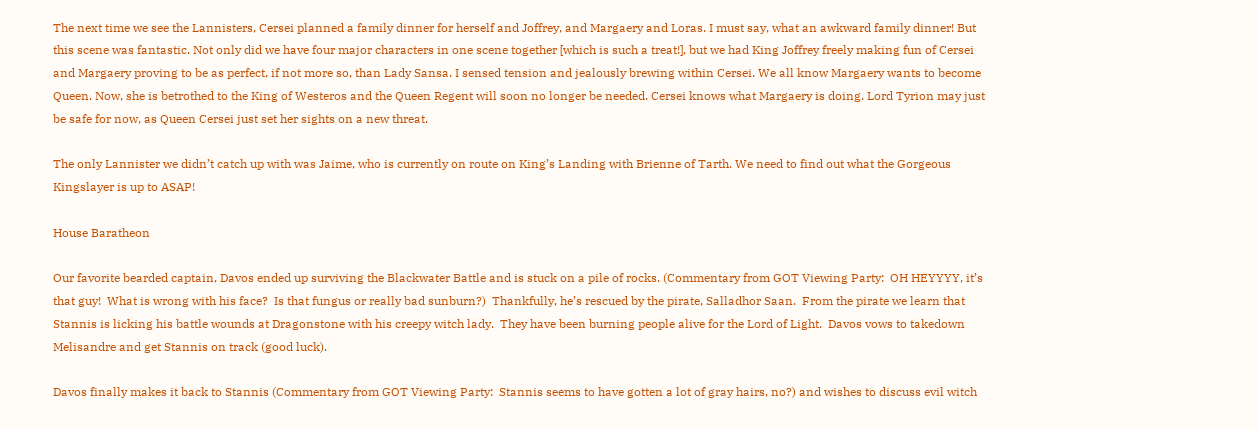The next time we see the Lannisters, Cersei planned a family dinner for herself and Joffrey, and Margaery and Loras. I must say, what an awkward family dinner! But this scene was fantastic. Not only did we have four major characters in one scene together [which is such a treat!], but we had King Joffrey freely making fun of Cersei and Margaery proving to be as perfect, if not more so, than Lady Sansa. I sensed tension and jealously brewing within Cersei. We all know Margaery wants to become Queen. Now, she is betrothed to the King of Westeros and the Queen Regent will soon no longer be needed. Cersei knows what Margaery is doing. Lord Tyrion may just be safe for now, as Queen Cersei just set her sights on a new threat.

The only Lannister we didn’t catch up with was Jaime, who is currently on route on King’s Landing with Brienne of Tarth. We need to find out what the Gorgeous Kingslayer is up to ASAP!

House Baratheon

Our favorite bearded captain, Davos ended up surviving the Blackwater Battle and is stuck on a pile of rocks. (Commentary from GOT Viewing Party:  OH HEYYYY, it’s that guy!  What is wrong with his face?  Is that fungus or really bad sunburn?)  Thankfully, he’s rescued by the pirate, Salladhor Saan.  From the pirate we learn that Stannis is licking his battle wounds at Dragonstone with his creepy witch lady.  They have been burning people alive for the Lord of Light.  Davos vows to takedown Melisandre and get Stannis on track (good luck).

Davos finally makes it back to Stannis (Commentary from GOT Viewing Party:  Stannis seems to have gotten a lot of gray hairs, no?) and wishes to discuss evil witch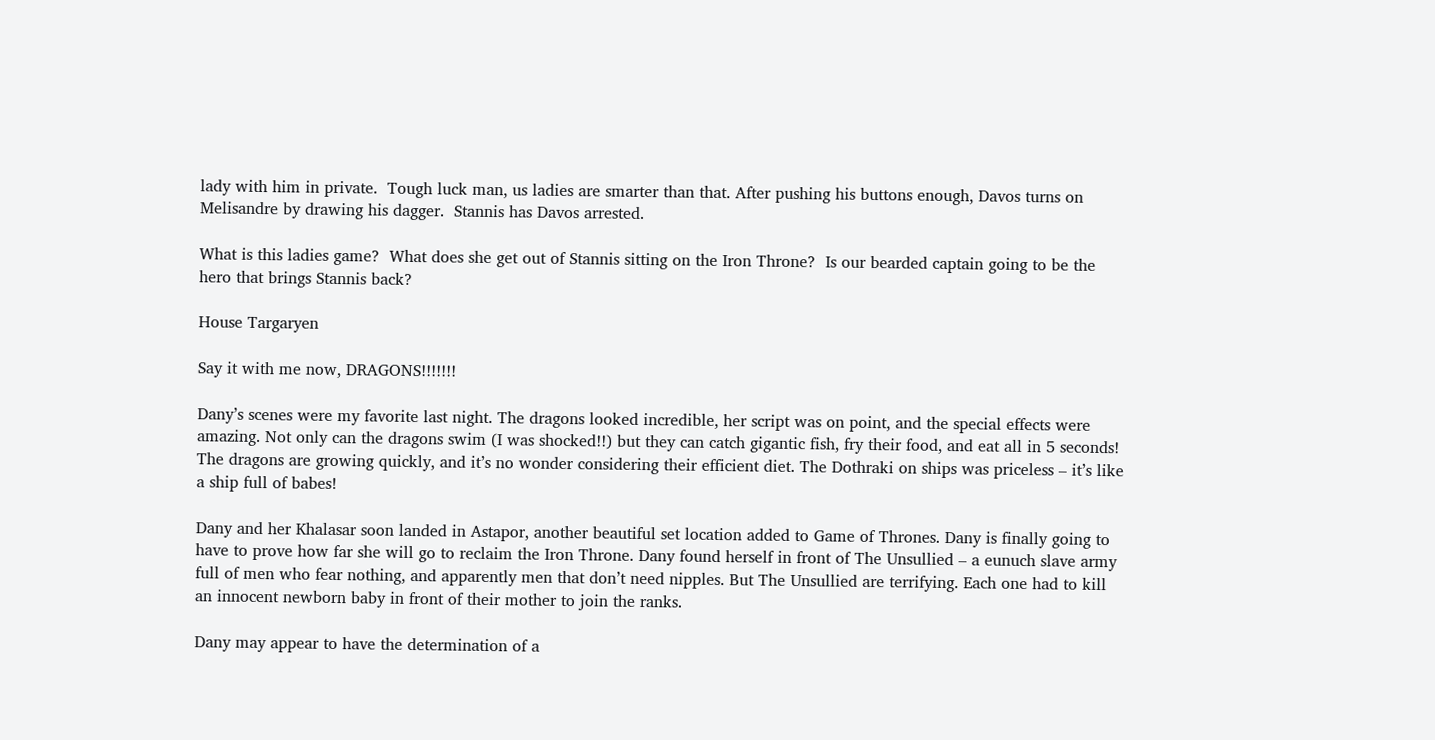lady with him in private.  Tough luck man, us ladies are smarter than that. After pushing his buttons enough, Davos turns on Melisandre by drawing his dagger.  Stannis has Davos arrested.

What is this ladies game?  What does she get out of Stannis sitting on the Iron Throne?  Is our bearded captain going to be the hero that brings Stannis back?

House Targaryen

Say it with me now, DRAGONS!!!!!!!

Dany’s scenes were my favorite last night. The dragons looked incredible, her script was on point, and the special effects were amazing. Not only can the dragons swim (I was shocked!!) but they can catch gigantic fish, fry their food, and eat all in 5 seconds!  The dragons are growing quickly, and it’s no wonder considering their efficient diet. The Dothraki on ships was priceless – it’s like a ship full of babes!

Dany and her Khalasar soon landed in Astapor, another beautiful set location added to Game of Thrones. Dany is finally going to have to prove how far she will go to reclaim the Iron Throne. Dany found herself in front of The Unsullied – a eunuch slave army full of men who fear nothing, and apparently men that don’t need nipples. But The Unsullied are terrifying. Each one had to kill an innocent newborn baby in front of their mother to join the ranks.

Dany may appear to have the determination of a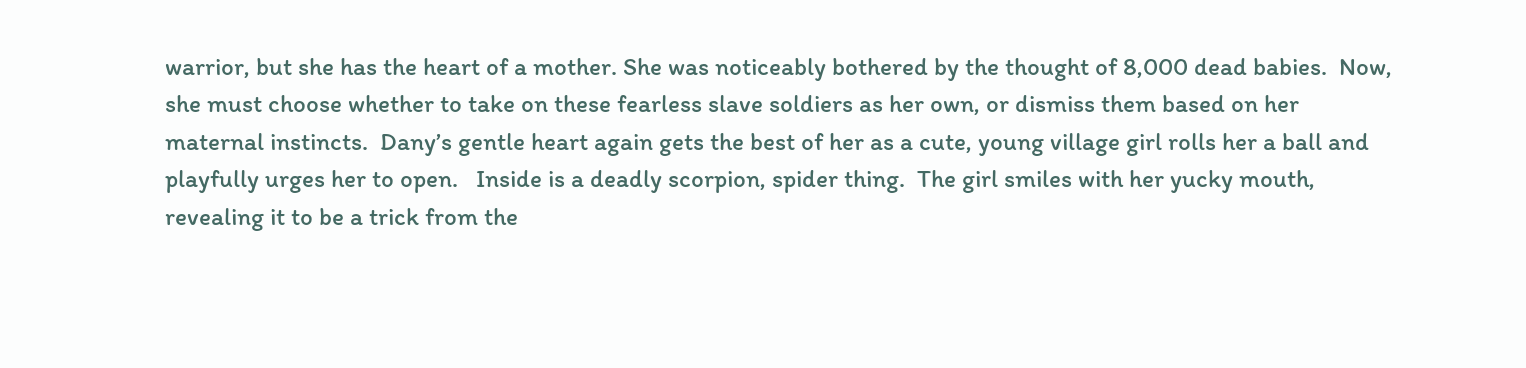warrior, but she has the heart of a mother. She was noticeably bothered by the thought of 8,000 dead babies.  Now, she must choose whether to take on these fearless slave soldiers as her own, or dismiss them based on her maternal instincts.  Dany’s gentle heart again gets the best of her as a cute, young village girl rolls her a ball and playfully urges her to open.   Inside is a deadly scorpion, spider thing.  The girl smiles with her yucky mouth, revealing it to be a trick from the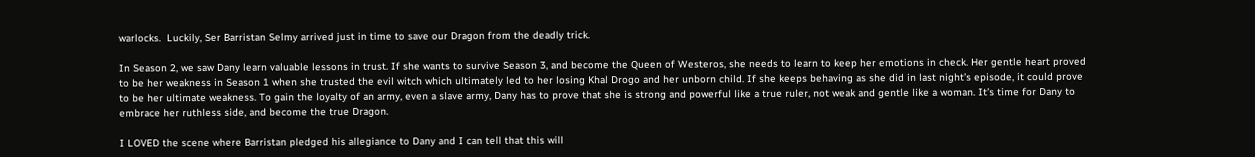warlocks.  Luckily, Ser Barristan Selmy arrived just in time to save our Dragon from the deadly trick.

In Season 2, we saw Dany learn valuable lessons in trust. If she wants to survive Season 3, and become the Queen of Westeros, she needs to learn to keep her emotions in check. Her gentle heart proved to be her weakness in Season 1 when she trusted the evil witch which ultimately led to her losing Khal Drogo and her unborn child. If she keeps behaving as she did in last night’s episode, it could prove to be her ultimate weakness. To gain the loyalty of an army, even a slave army, Dany has to prove that she is strong and powerful like a true ruler, not weak and gentle like a woman. It’s time for Dany to embrace her ruthless side, and become the true Dragon.

I LOVED the scene where Barristan pledged his allegiance to Dany and I can tell that this will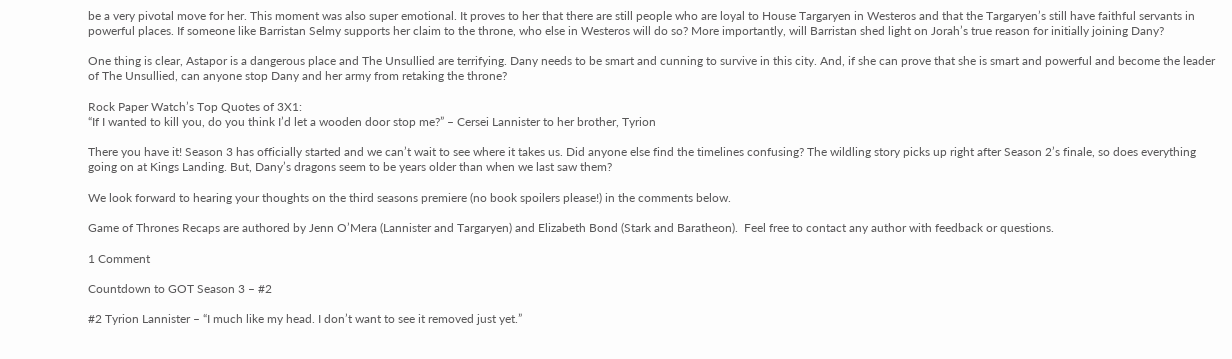be a very pivotal move for her. This moment was also super emotional. It proves to her that there are still people who are loyal to House Targaryen in Westeros and that the Targaryen’s still have faithful servants in powerful places. If someone like Barristan Selmy supports her claim to the throne, who else in Westeros will do so? More importantly, will Barristan shed light on Jorah’s true reason for initially joining Dany?

One thing is clear, Astapor is a dangerous place and The Unsullied are terrifying. Dany needs to be smart and cunning to survive in this city. And, if she can prove that she is smart and powerful and become the leader of The Unsullied, can anyone stop Dany and her army from retaking the throne?

Rock Paper Watch’s Top Quotes of 3X1:
“If I wanted to kill you, do you think I’d let a wooden door stop me?” – Cersei Lannister to her brother, Tyrion

There you have it! Season 3 has officially started and we can’t wait to see where it takes us. Did anyone else find the timelines confusing? The wildling story picks up right after Season 2’s finale, so does everything going on at Kings Landing. But, Dany’s dragons seem to be years older than when we last saw them?

We look forward to hearing your thoughts on the third seasons premiere (no book spoilers please!) in the comments below.

Game of Thrones Recaps are authored by Jenn O’Mera (Lannister and Targaryen) and Elizabeth Bond (Stark and Baratheon).  Feel free to contact any author with feedback or questions.

1 Comment

Countdown to GOT Season 3 – #2

#2 Tyrion Lannister – “I much like my head. I don’t want to see it removed just yet.”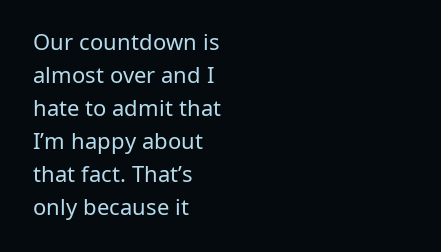Our countdown is almost over and I hate to admit that I’m happy about that fact. That’s only because it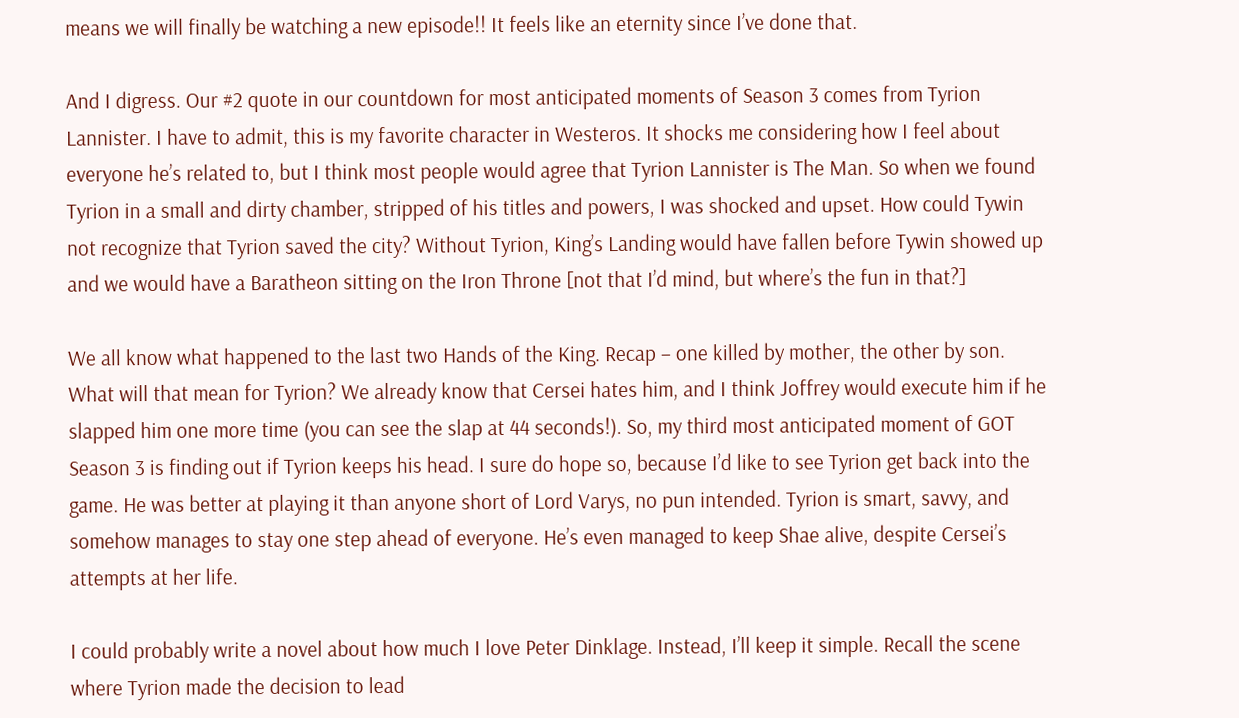means we will finally be watching a new episode!! It feels like an eternity since I’ve done that.

And I digress. Our #2 quote in our countdown for most anticipated moments of Season 3 comes from Tyrion Lannister. I have to admit, this is my favorite character in Westeros. It shocks me considering how I feel about everyone he’s related to, but I think most people would agree that Tyrion Lannister is The Man. So when we found Tyrion in a small and dirty chamber, stripped of his titles and powers, I was shocked and upset. How could Tywin not recognize that Tyrion saved the city? Without Tyrion, King’s Landing would have fallen before Tywin showed up and we would have a Baratheon sitting on the Iron Throne [not that I’d mind, but where’s the fun in that?]

We all know what happened to the last two Hands of the King. Recap – one killed by mother, the other by son. What will that mean for Tyrion? We already know that Cersei hates him, and I think Joffrey would execute him if he slapped him one more time (you can see the slap at 44 seconds!). So, my third most anticipated moment of GOT Season 3 is finding out if Tyrion keeps his head. I sure do hope so, because I’d like to see Tyrion get back into the game. He was better at playing it than anyone short of Lord Varys, no pun intended. Tyrion is smart, savvy, and somehow manages to stay one step ahead of everyone. He’s even managed to keep Shae alive, despite Cersei’s attempts at her life.

I could probably write a novel about how much I love Peter Dinklage. Instead, I’ll keep it simple. Recall the scene where Tyrion made the decision to lead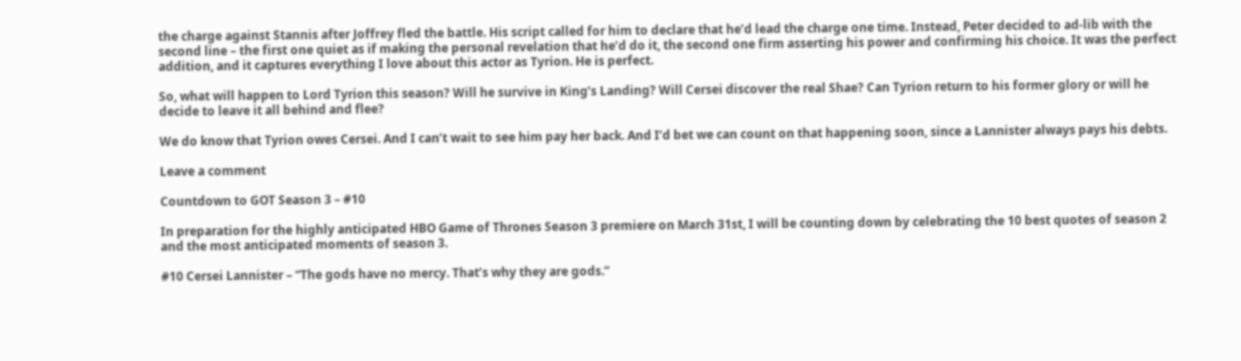the charge against Stannis after Joffrey fled the battle. His script called for him to declare that he’d lead the charge one time. Instead, Peter decided to ad-lib with the second line – the first one quiet as if making the personal revelation that he’d do it, the second one firm asserting his power and confirming his choice. It was the perfect addition, and it captures everything I love about this actor as Tyrion. He is perfect.

So, what will happen to Lord Tyrion this season? Will he survive in King’s Landing? Will Cersei discover the real Shae? Can Tyrion return to his former glory or will he decide to leave it all behind and flee?

We do know that Tyrion owes Cersei. And I can’t wait to see him pay her back. And I’d bet we can count on that happening soon, since a Lannister always pays his debts.

Leave a comment

Countdown to GOT Season 3 – #10

In preparation for the highly anticipated HBO Game of Thrones Season 3 premiere on March 31st, I will be counting down by celebrating the 10 best quotes of season 2 and the most anticipated moments of season 3.

#10 Cersei Lannister – “The gods have no mercy. That’s why they are gods.”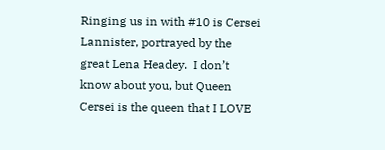Ringing us in with #10 is Cersei Lannister, portrayed by the great Lena Headey.  I don’t know about you, but Queen Cersei is the queen that I LOVE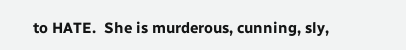to HATE.  She is murderous, cunning, sly,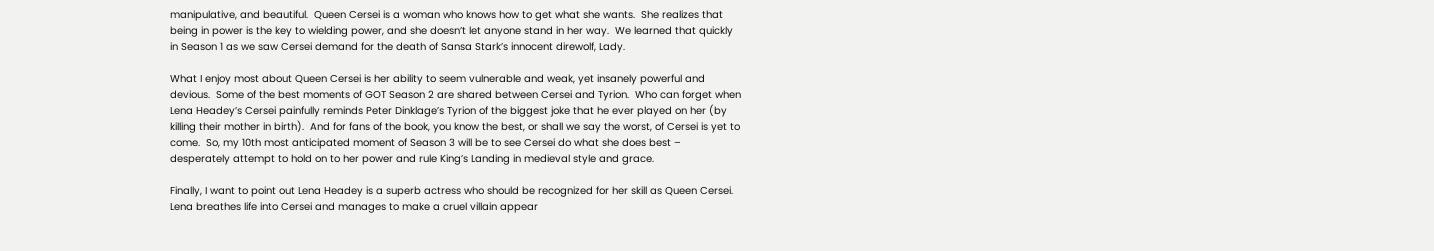manipulative, and beautiful.  Queen Cersei is a woman who knows how to get what she wants.  She realizes that being in power is the key to wielding power, and she doesn’t let anyone stand in her way.  We learned that quickly in Season 1 as we saw Cersei demand for the death of Sansa Stark’s innocent direwolf, Lady.

What I enjoy most about Queen Cersei is her ability to seem vulnerable and weak, yet insanely powerful and devious.  Some of the best moments of GOT Season 2 are shared between Cersei and Tyrion.  Who can forget when Lena Headey’s Cersei painfully reminds Peter Dinklage’s Tyrion of the biggest joke that he ever played on her (by killing their mother in birth).  And for fans of the book, you know the best, or shall we say the worst, of Cersei is yet to come.  So, my 10th most anticipated moment of Season 3 will be to see Cersei do what she does best – desperately attempt to hold on to her power and rule King’s Landing in medieval style and grace.

Finally, I want to point out Lena Headey is a superb actress who should be recognized for her skill as Queen Cersei.  Lena breathes life into Cersei and manages to make a cruel villain appear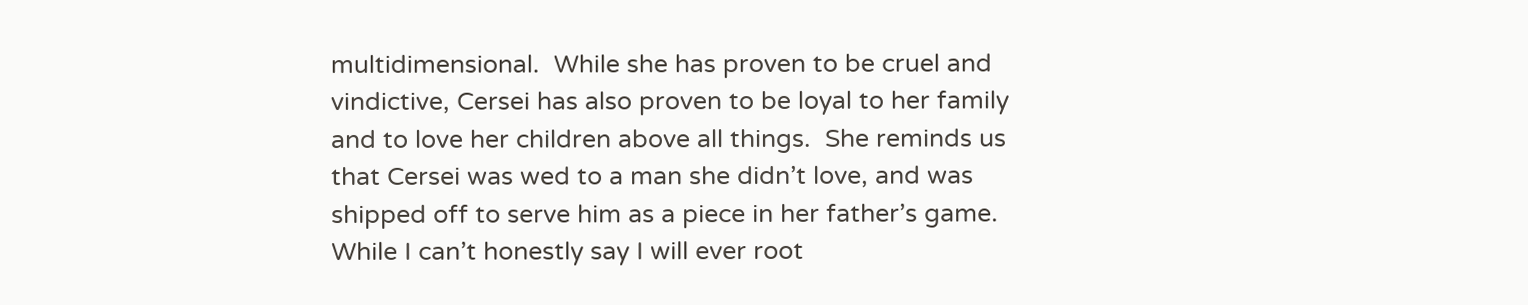multidimensional.  While she has proven to be cruel and vindictive, Cersei has also proven to be loyal to her family and to love her children above all things.  She reminds us that Cersei was wed to a man she didn’t love, and was shipped off to serve him as a piece in her father’s game.  While I can’t honestly say I will ever root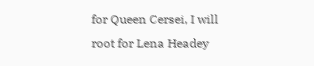for Queen Cersei, I will root for Lena Headey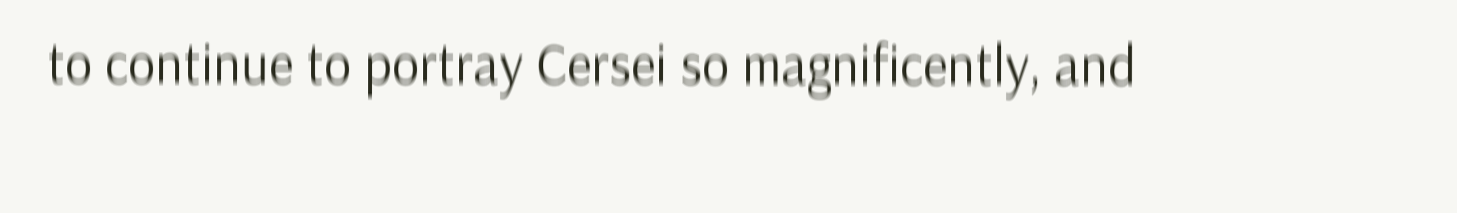to continue to portray Cersei so magnificently, and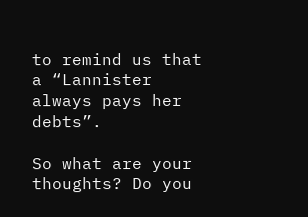to remind us that a “Lannister always pays her debts”.

So what are your thoughts? Do you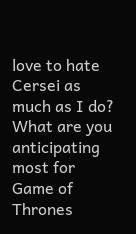love to hate Cersei as much as I do? What are you anticipating most for Game of Thrones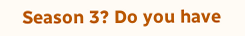Season 3? Do you have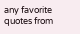any favorite quotes from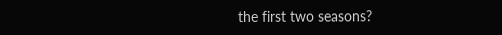the first two seasons?